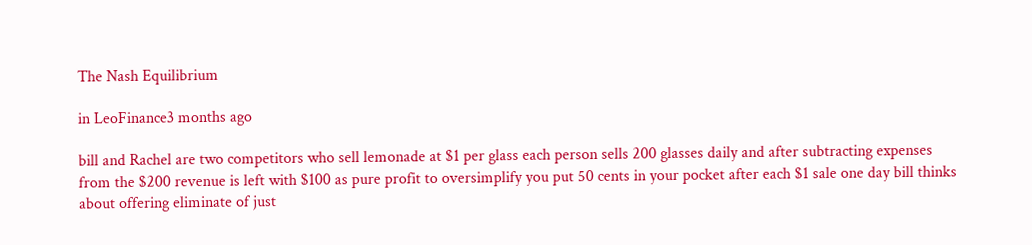The Nash Equilibrium

in LeoFinance3 months ago

bill and Rachel are two competitors who sell lemonade at $1 per glass each person sells 200 glasses daily and after subtracting expenses from the $200 revenue is left with $100 as pure profit to oversimplify you put 50 cents in your pocket after each $1 sale one day bill thinks about offering eliminate of just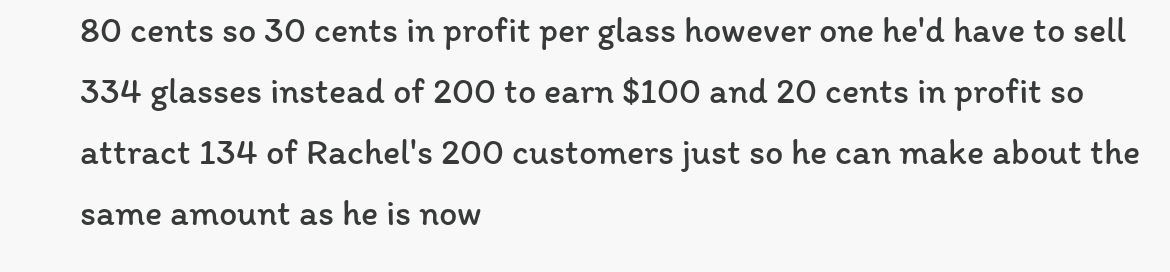80 cents so 30 cents in profit per glass however one he'd have to sell 334 glasses instead of 200 to earn $100 and 20 cents in profit so attract 134 of Rachel's 200 customers just so he can make about the same amount as he is now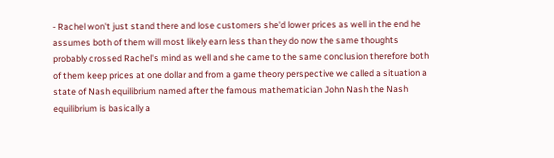- Rachel won't just stand there and lose customers she'd lower prices as well in the end he assumes both of them will most likely earn less than they do now the same thoughts probably crossed Rachel's mind as well and she came to the same conclusion therefore both of them keep prices at one dollar and from a game theory perspective we called a situation a state of Nash equilibrium named after the famous mathematician John Nash the Nash equilibrium is basically a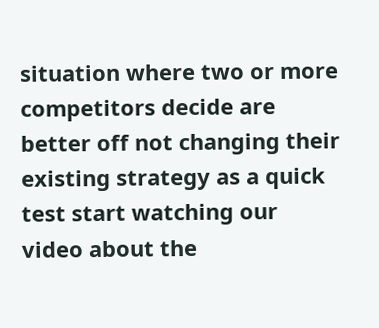situation where two or more competitors decide are better off not changing their existing strategy as a quick test start watching our video about the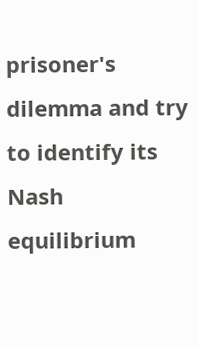prisoner's dilemma and try to identify its Nash equilibrium